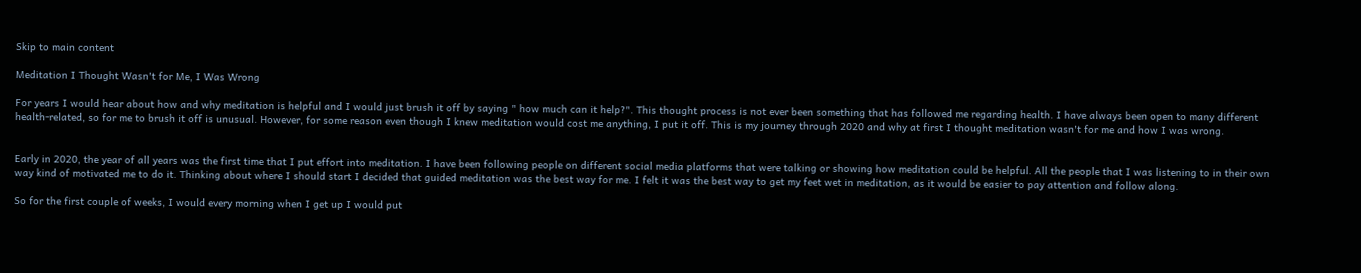Skip to main content

Meditation I Thought Wasn't for Me, I Was Wrong

For years I would hear about how and why meditation is helpful and I would just brush it off by saying " how much can it help?". This thought process is not ever been something that has followed me regarding health. I have always been open to many different health-related, so for me to brush it off is unusual. However, for some reason even though I knew meditation would cost me anything, I put it off. This is my journey through 2020 and why at first I thought meditation wasn't for me and how I was wrong.


Early in 2020, the year of all years was the first time that I put effort into meditation. I have been following people on different social media platforms that were talking or showing how meditation could be helpful. All the people that I was listening to in their own way kind of motivated me to do it. Thinking about where I should start I decided that guided meditation was the best way for me. I felt it was the best way to get my feet wet in meditation, as it would be easier to pay attention and follow along.

So for the first couple of weeks, I would every morning when I get up I would put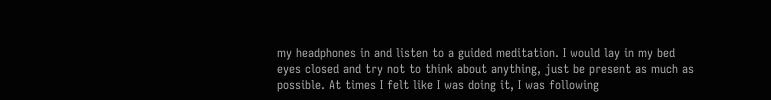my headphones in and listen to a guided meditation. I would lay in my bed eyes closed and try not to think about anything, just be present as much as possible. At times I felt like I was doing it, I was following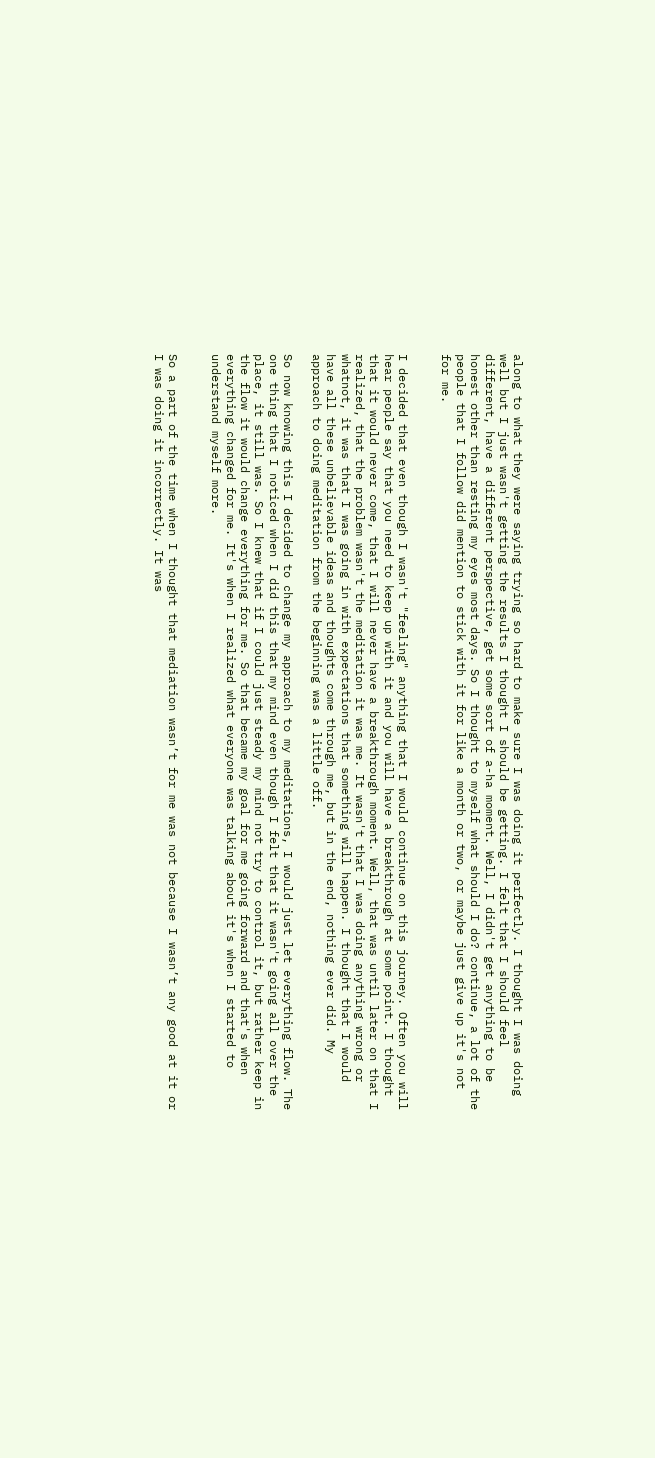along to what they were saying trying so hard to make sure I was doing it perfectly. I thought I was doing well but I just wasn't getting the results I thought I should be getting. I felt that I should feel different, have a different perspective, get some sort of a-ha moment. Well, I didn't get anything to be honest other than resting my eyes most days. So I thought to myself what should I do? continue, a lot of the people that I follow did mention to stick with it for like a month or two, or maybe just give up it's not for me.


I decided that even though I wasn't "feeling" anything that I would continue on this journey. Often you will hear people say that you need to keep up with it and you will have a breakthrough at some point. I thought that it would never come, that I will never have a breakthrough moment. Well, that was until later on that I realized, that the problem wasn't the meditation it was me. It wasn't that I was doing anything wrong or whatnot, it was that I was going in with expectations that something will happen. I thought that I would have all these unbelievable ideas and thoughts come through me, but in the end, nothing ever did. My approach to doing meditation from the beginning was a little off.

So now knowing this I decided to change my approach to my meditations, I would just let everything flow. The one thing that I noticed when I did this that my mind even though I felt that it wasn't going all over the place, it still was. So I knew that if I could just steady my mind not try to control it, but rather keep in the flow it would change everything for me. So that became my goal for me going forward and that's when everything changed for me. It's when I realized what everyone was talking about it's when I started to understand myself more.


So a part of the time when I thought that mediation wasn’t for me was not because I wasn’t any good at it or I was doing it incorrectly. It was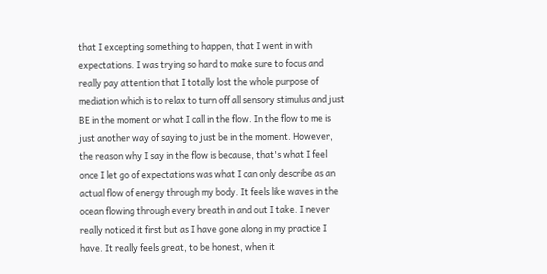that I excepting something to happen, that I went in with expectations. I was trying so hard to make sure to focus and really pay attention that I totally lost the whole purpose of mediation which is to relax to turn off all sensory stimulus and just BE in the moment or what I call in the flow. In the flow to me is just another way of saying to just be in the moment. However, the reason why I say in the flow is because, that's what I feel once I let go of expectations was what I can only describe as an actual flow of energy through my body. It feels like waves in the ocean flowing through every breath in and out I take. I never really noticed it first but as I have gone along in my practice I have. It really feels great, to be honest, when it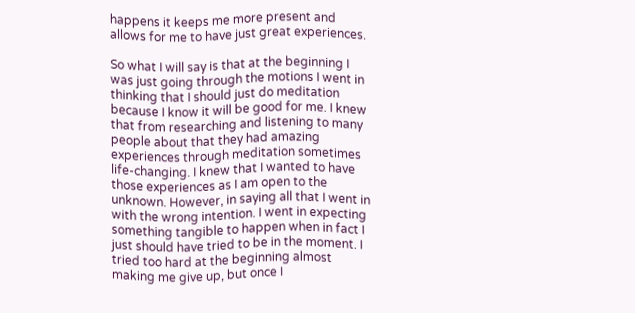happens it keeps me more present and allows for me to have just great experiences.

So what I will say is that at the beginning I was just going through the motions I went in thinking that I should just do meditation because I know it will be good for me. I knew that from researching and listening to many people about that they had amazing experiences through meditation sometimes life-changing. I knew that I wanted to have those experiences as I am open to the unknown. However, in saying all that I went in with the wrong intention. I went in expecting something tangible to happen when in fact I just should have tried to be in the moment. I tried too hard at the beginning almost making me give up, but once I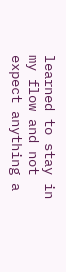learned to stay in my flow and not expect anything a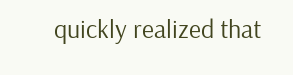quickly realized that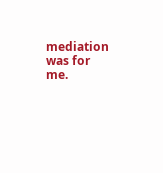mediation was for me.